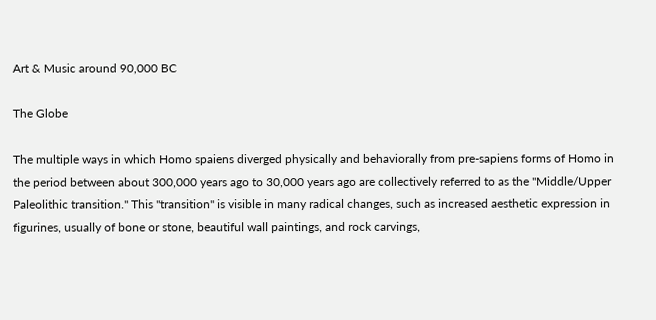Art & Music around 90,000 BC

The Globe

The multiple ways in which Homo spaiens diverged physically and behaviorally from pre-sapiens forms of Homo in the period between about 300,000 years ago to 30,000 years ago are collectively referred to as the "Middle/Upper Paleolithic transition." This "transition" is visible in many radical changes, such as increased aesthetic expression in figurines, usually of bone or stone, beautiful wall paintings, and rock carvings,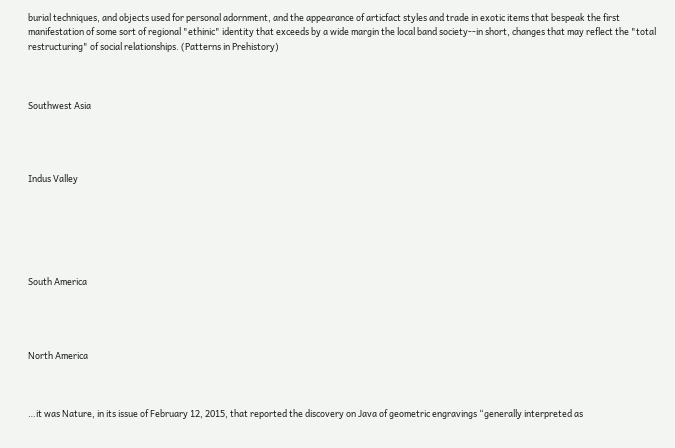burial techniques, and objects used for personal adornment, and the appearance of articfact styles and trade in exotic items that bespeak the first manifestation of some sort of regional "ethinic" identity that exceeds by a wide margin the local band society--in short, changes that may reflect the "total restructuring" of social relationships. (Patterns in Prehistory)



Southwest Asia




Indus Valley






South America




North America



…it was Nature, in its issue of February 12, 2015, that reported the discovery on Java of geometric engravings “generally interpreted as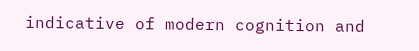indicative of modern cognition and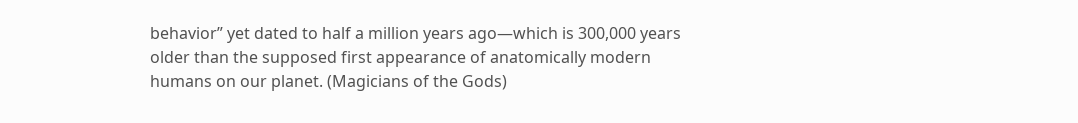behavior” yet dated to half a million years ago—which is 300,000 years older than the supposed first appearance of anatomically modern humans on our planet. (Magicians of the Gods)